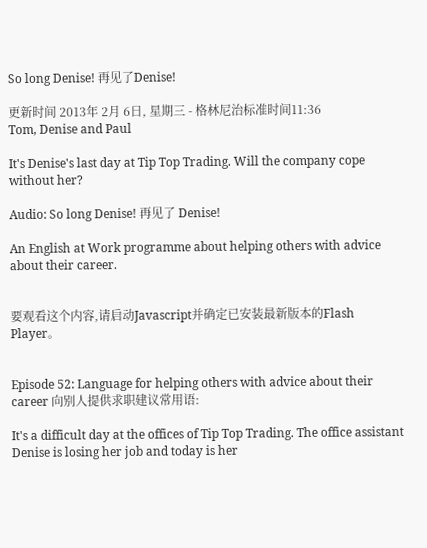So long Denise! 再见了Denise!

更新时间 2013年 2月 6日, 星期三 - 格林尼治标准时间11:36
Tom, Denise and Paul

It's Denise's last day at Tip Top Trading. Will the company cope without her?

Audio: So long Denise! 再见了 Denise!

An English at Work programme about helping others with advice about their career.


要观看这个内容,请启动Javascript并确定已安装最新版本的Flash Player。


Episode 52: Language for helping others with advice about their career 向别人提供求职建议常用语:

It's a difficult day at the offices of Tip Top Trading. The office assistant Denise is losing her job and today is her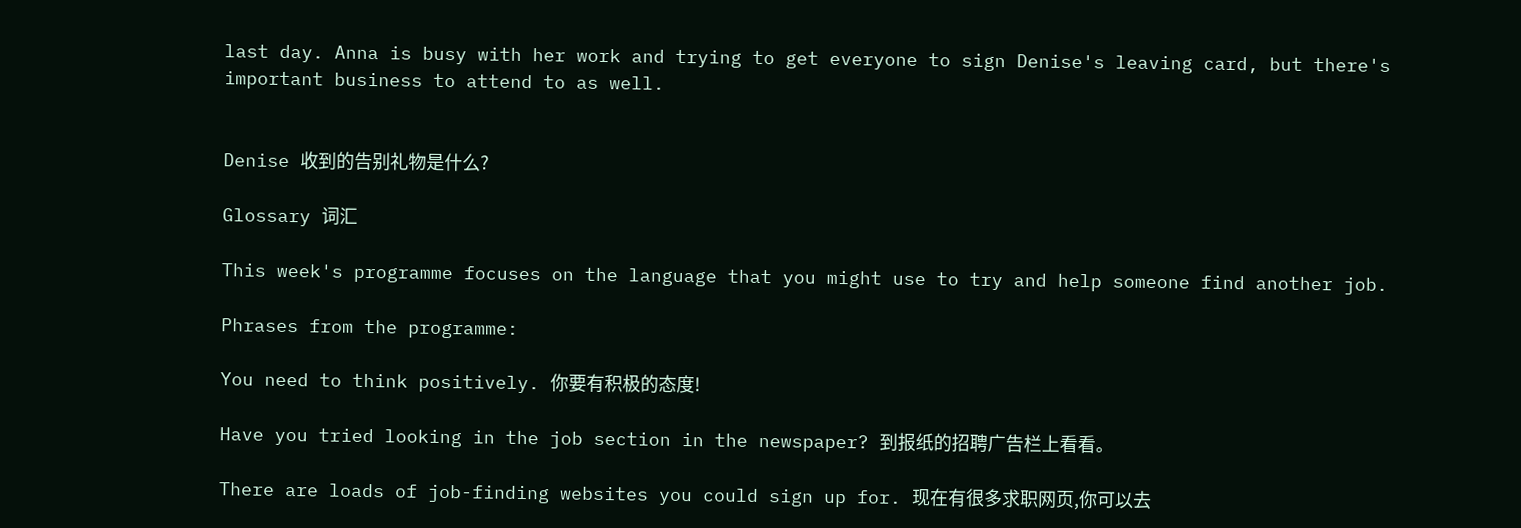last day. Anna is busy with her work and trying to get everyone to sign Denise's leaving card, but there's important business to attend to as well.


Denise 收到的告别礼物是什么?

Glossary 词汇

This week's programme focuses on the language that you might use to try and help someone find another job.

Phrases from the programme:

You need to think positively. 你要有积极的态度!

Have you tried looking in the job section in the newspaper? 到报纸的招聘广告栏上看看。

There are loads of job-finding websites you could sign up for. 现在有很多求职网页,你可以去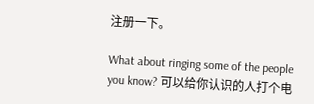注册一下。

What about ringing some of the people you know? 可以给你认识的人打个电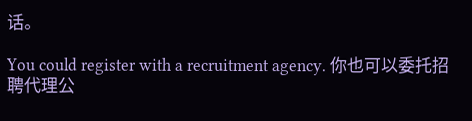话。

You could register with a recruitment agency. 你也可以委托招聘代理公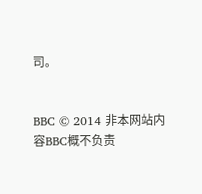司。


BBC © 2014 非本网站内容BBC概不负责